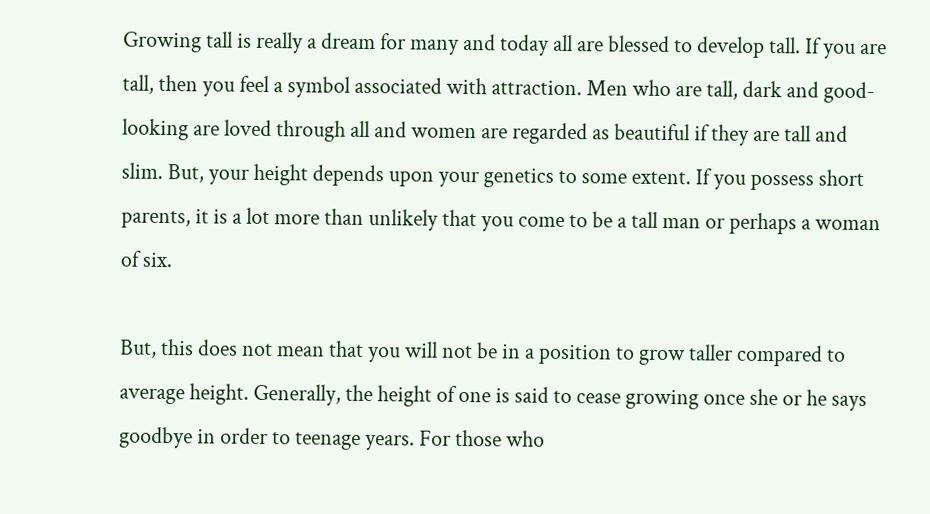Growing tall is really a dream for many and today all are blessed to develop tall. If you are tall, then you feel a symbol associated with attraction. Men who are tall, dark and good-looking are loved through all and women are regarded as beautiful if they are tall and slim. But, your height depends upon your genetics to some extent. If you possess short parents, it is a lot more than unlikely that you come to be a tall man or perhaps a woman of six.

But, this does not mean that you will not be in a position to grow taller compared to average height. Generally, the height of one is said to cease growing once she or he says goodbye in order to teenage years. For those who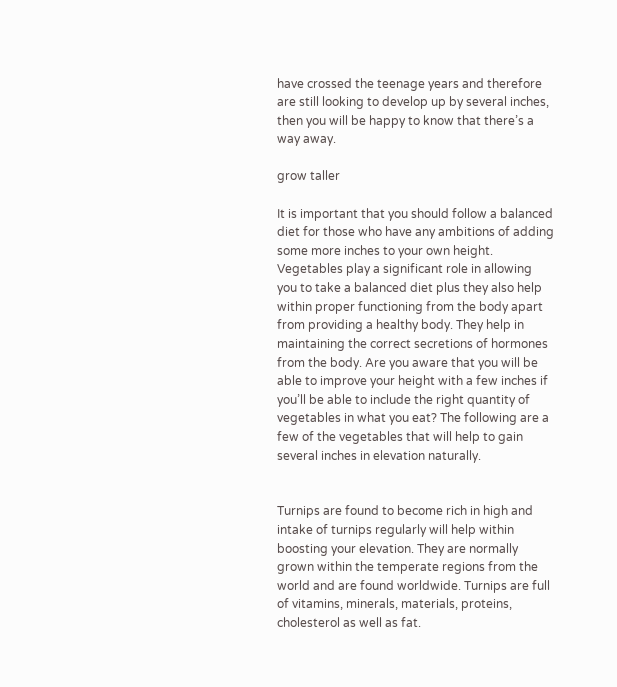have crossed the teenage years and therefore are still looking to develop up by several inches, then you will be happy to know that there’s a way away.

grow taller

It is important that you should follow a balanced diet for those who have any ambitions of adding some more inches to your own height. Vegetables play a significant role in allowing you to take a balanced diet plus they also help within proper functioning from the body apart from providing a healthy body. They help in maintaining the correct secretions of hormones from the body. Are you aware that you will be able to improve your height with a few inches if you’ll be able to include the right quantity of vegetables in what you eat? The following are a few of the vegetables that will help to gain several inches in elevation naturally.


Turnips are found to become rich in high and intake of turnips regularly will help within boosting your elevation. They are normally grown within the temperate regions from the world and are found worldwide. Turnips are full of vitamins, minerals, materials, proteins, cholesterol as well as fat.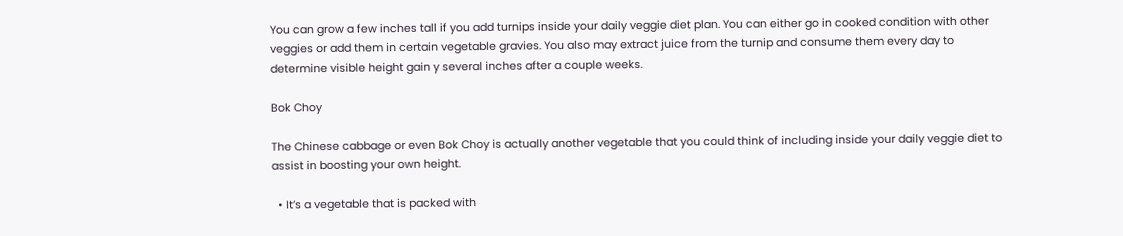You can grow a few inches tall if you add turnips inside your daily veggie diet plan. You can either go in cooked condition with other veggies or add them in certain vegetable gravies. You also may extract juice from the turnip and consume them every day to determine visible height gain y several inches after a couple weeks.

Bok Choy

The Chinese cabbage or even Bok Choy is actually another vegetable that you could think of including inside your daily veggie diet to assist in boosting your own height.

  • It’s a vegetable that is packed with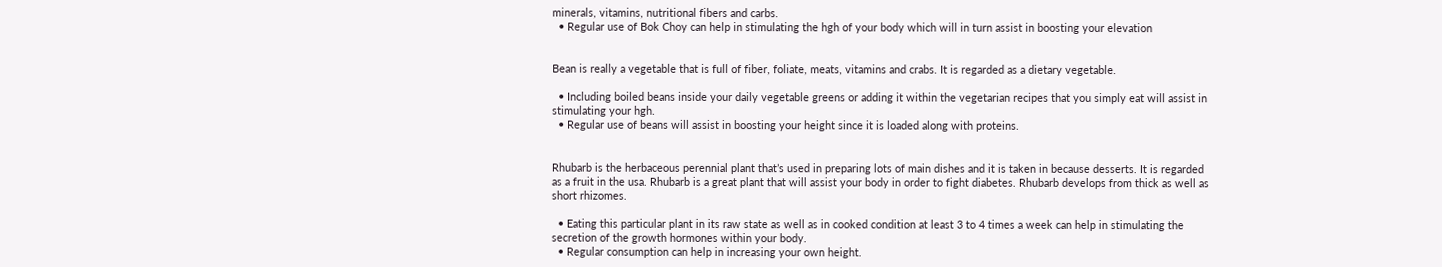minerals, vitamins, nutritional fibers and carbs.
  • Regular use of Bok Choy can help in stimulating the hgh of your body which will in turn assist in boosting your elevation


Bean is really a vegetable that is full of fiber, foliate, meats, vitamins and crabs. It is regarded as a dietary vegetable.

  • Including boiled beans inside your daily vegetable greens or adding it within the vegetarian recipes that you simply eat will assist in stimulating your hgh.
  • Regular use of beans will assist in boosting your height since it is loaded along with proteins.


Rhubarb is the herbaceous perennial plant that’s used in preparing lots of main dishes and it is taken in because desserts. It is regarded as a fruit in the usa. Rhubarb is a great plant that will assist your body in order to fight diabetes. Rhubarb develops from thick as well as short rhizomes.

  • Eating this particular plant in its raw state as well as in cooked condition at least 3 to 4 times a week can help in stimulating the secretion of the growth hormones within your body.
  • Regular consumption can help in increasing your own height.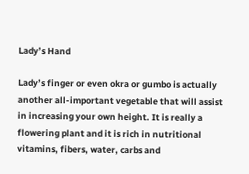Lady’s Hand

Lady’s finger or even okra or gumbo is actually another all-important vegetable that will assist in increasing your own height. It is really a flowering plant and it is rich in nutritional vitamins, fibers, water, carbs and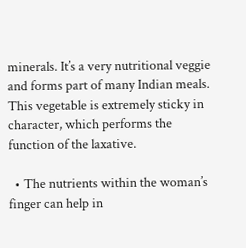minerals. It’s a very nutritional veggie and forms part of many Indian meals. This vegetable is extremely sticky in character, which performs the function of the laxative.

  • The nutrients within the woman’s finger can help in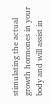stimulating the actual growth hormones in your body and will assist in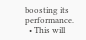boosting its performance.
  • This will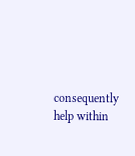consequently help within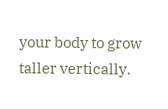your body to grow taller vertically.